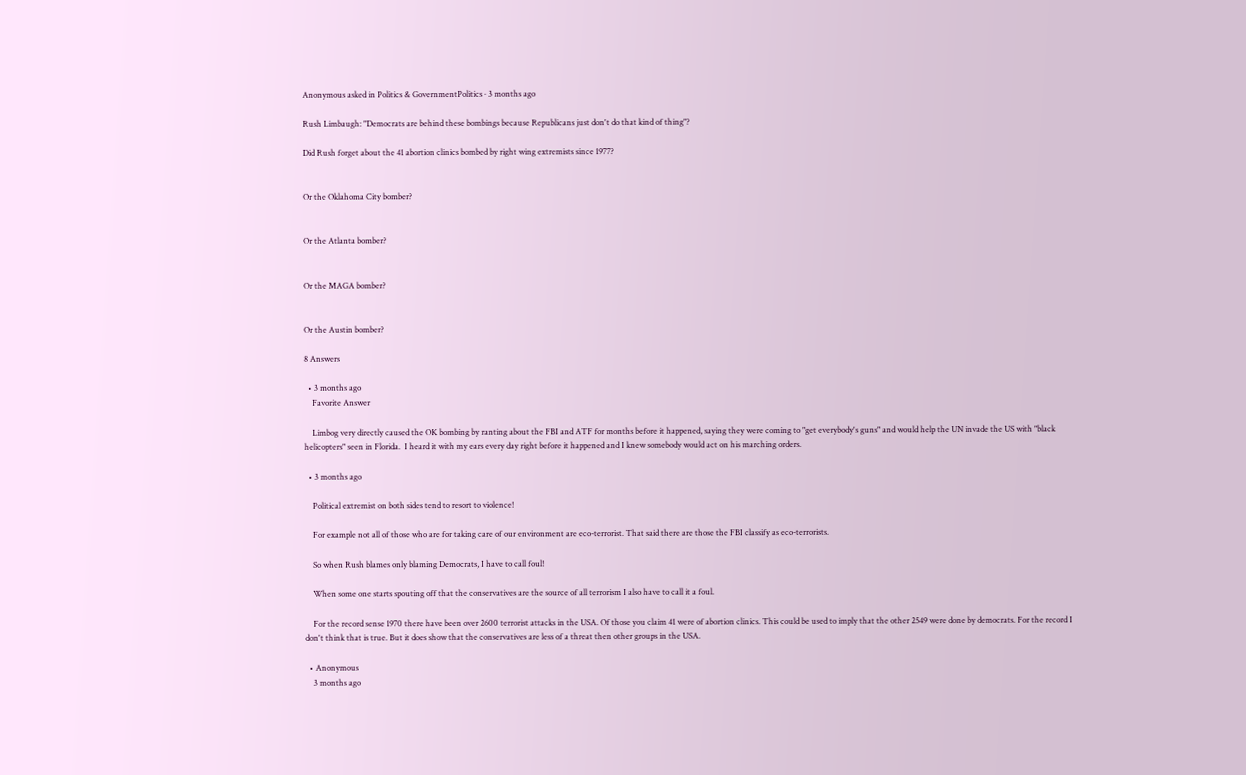Anonymous asked in Politics & GovernmentPolitics · 3 months ago

Rush Limbaugh: "Democrats are behind these bombings because Republicans just don't do that kind of thing"?

Did Rush forget about the 41 abortion clinics bombed by right wing extremists since 1977?


Or the Oklahoma City bomber?


Or the Atlanta bomber?


Or the MAGA bomber?


Or the Austin bomber?

8 Answers

  • 3 months ago
    Favorite Answer

    Limbog very directly caused the OK bombing by ranting about the FBI and ATF for months before it happened, saying they were coming to "get everybody's guns" and would help the UN invade the US with "black helicopters" seen in Florida.  I heard it with my ears every day right before it happened and I knew somebody would act on his marching orders.

  • 3 months ago

    Political extremist on both sides tend to resort to violence!

    For example not all of those who are for taking care of our environment are eco-terrorist. That said there are those the FBI classify as eco-terrorists.

    So when Rush blames only blaming Democrats, I have to call foul!

    When some one starts spouting off that the conservatives are the source of all terrorism I also have to call it a foul.

    For the record sense 1970 there have been over 2600 terrorist attacks in the USA. Of those you claim 41 were of abortion clinics. This could be used to imply that the other 2549 were done by democrats. For the record I don't think that is true. But it does show that the conservatives are less of a threat then other groups in the USA.

  • Anonymous
    3 months ago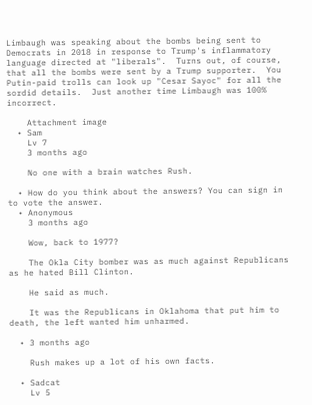Limbaugh was speaking about the bombs being sent to Democrats in 2018 in response to Trump's inflammatory language directed at "liberals".  Turns out, of course, that all the bombs were sent by a Trump supporter.  You Putin-paid trolls can look up "Cesar Sayoc" for all the sordid details.  Just another time Limbaugh was 100% incorrect.

    Attachment image
  • Sam
    Lv 7
    3 months ago

    No one with a brain watches Rush.

  • How do you think about the answers? You can sign in to vote the answer.
  • Anonymous
    3 months ago

    Wow, back to 1977?

    The Okla City bomber was as much against Republicans as he hated Bill Clinton.

    He said as much.

    It was the Republicans in Oklahoma that put him to death, the left wanted him unharmed.

  • 3 months ago

    Rush makes up a lot of his own facts.

  • Sadcat
    Lv 5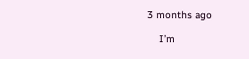3 months ago

    I’m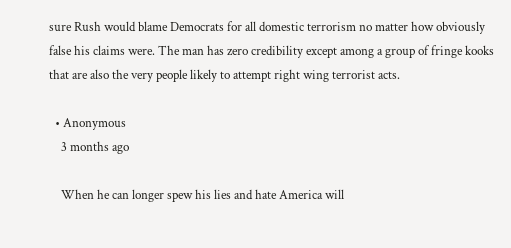sure Rush would blame Democrats for all domestic terrorism no matter how obviously false his claims were. The man has zero credibility except among a group of fringe kooks that are also the very people likely to attempt right wing terrorist acts.

  • Anonymous
    3 months ago

    When he can longer spew his lies and hate America will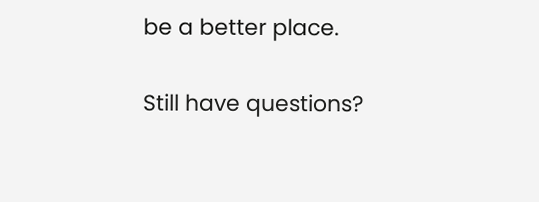be a better place.

Still have questions?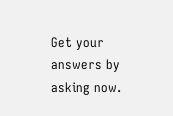Get your answers by asking now.